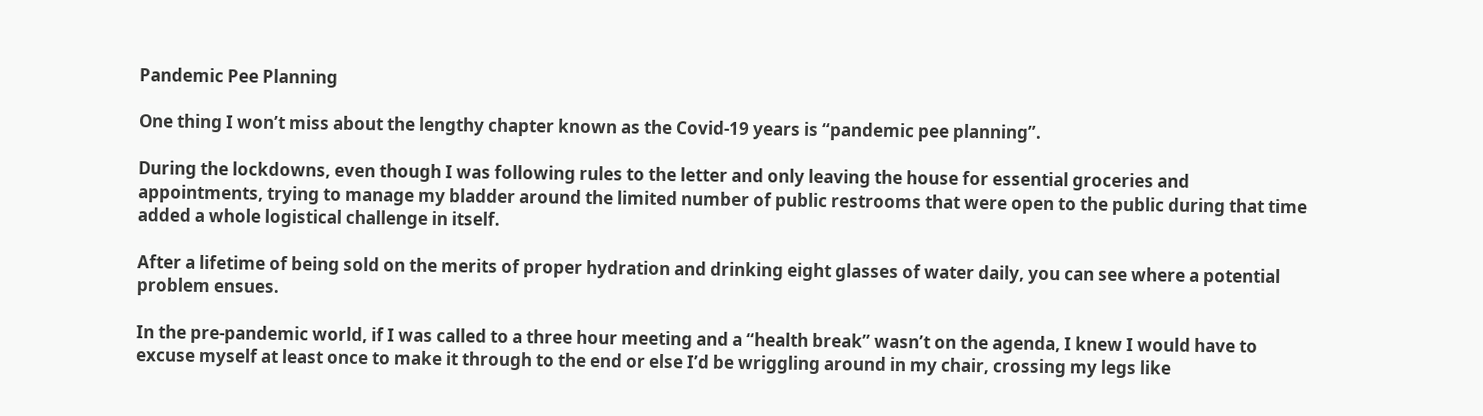Pandemic Pee Planning

One thing I won’t miss about the lengthy chapter known as the Covid-19 years is “pandemic pee planning”.

During the lockdowns, even though I was following rules to the letter and only leaving the house for essential groceries and appointments, trying to manage my bladder around the limited number of public restrooms that were open to the public during that time added a whole logistical challenge in itself.

After a lifetime of being sold on the merits of proper hydration and drinking eight glasses of water daily, you can see where a potential problem ensues.

In the pre-pandemic world, if I was called to a three hour meeting and a “health break” wasn’t on the agenda, I knew I would have to excuse myself at least once to make it through to the end or else I’d be wriggling around in my chair, crossing my legs like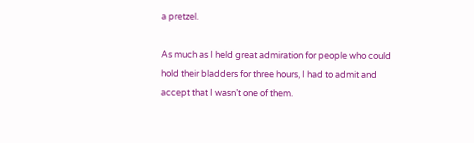a pretzel.

As much as I held great admiration for people who could hold their bladders for three hours, I had to admit and accept that I wasn’t one of them.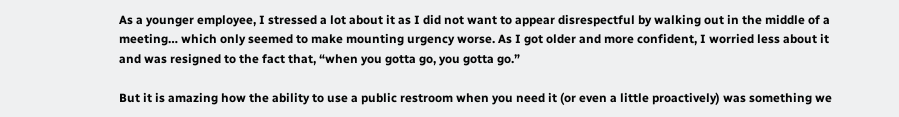As a younger employee, I stressed a lot about it as I did not want to appear disrespectful by walking out in the middle of a meeting… which only seemed to make mounting urgency worse. As I got older and more confident, I worried less about it and was resigned to the fact that, “when you gotta go, you gotta go.”

But it is amazing how the ability to use a public restroom when you need it (or even a little proactively) was something we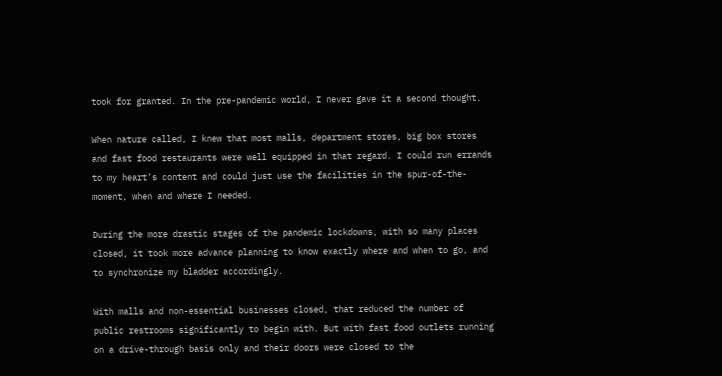took for granted. In the pre-pandemic world, I never gave it a second thought.

When nature called, I knew that most malls, department stores, big box stores and fast food restaurants were well equipped in that regard. I could run errands to my heart’s content and could just use the facilities in the spur-of-the-moment, when and where I needed.

During the more drastic stages of the pandemic lockdowns, with so many places closed, it took more advance planning to know exactly where and when to go, and to synchronize my bladder accordingly.

With malls and non-essential businesses closed, that reduced the number of public restrooms significantly to begin with. But with fast food outlets running on a drive-through basis only and their doors were closed to the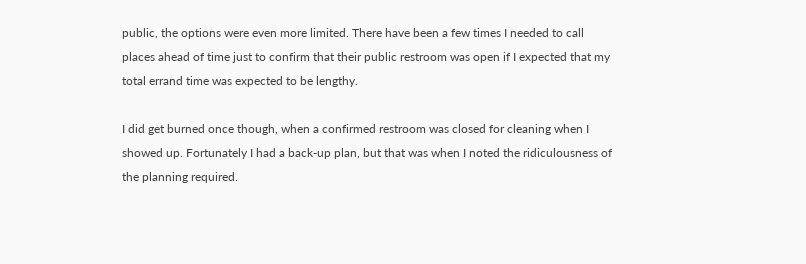public, the options were even more limited. There have been a few times I needed to call places ahead of time just to confirm that their public restroom was open if I expected that my total errand time was expected to be lengthy.

I did get burned once though, when a confirmed restroom was closed for cleaning when I showed up. Fortunately I had a back-up plan, but that was when I noted the ridiculousness of the planning required.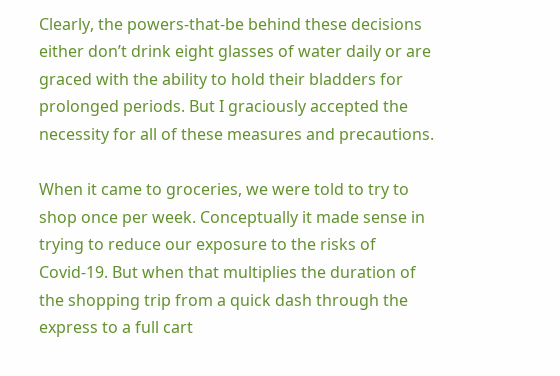Clearly, the powers-that-be behind these decisions either don’t drink eight glasses of water daily or are graced with the ability to hold their bladders for prolonged periods. But I graciously accepted the necessity for all of these measures and precautions.

When it came to groceries, we were told to try to shop once per week. Conceptually it made sense in trying to reduce our exposure to the risks of Covid-19. But when that multiplies the duration of the shopping trip from a quick dash through the express to a full cart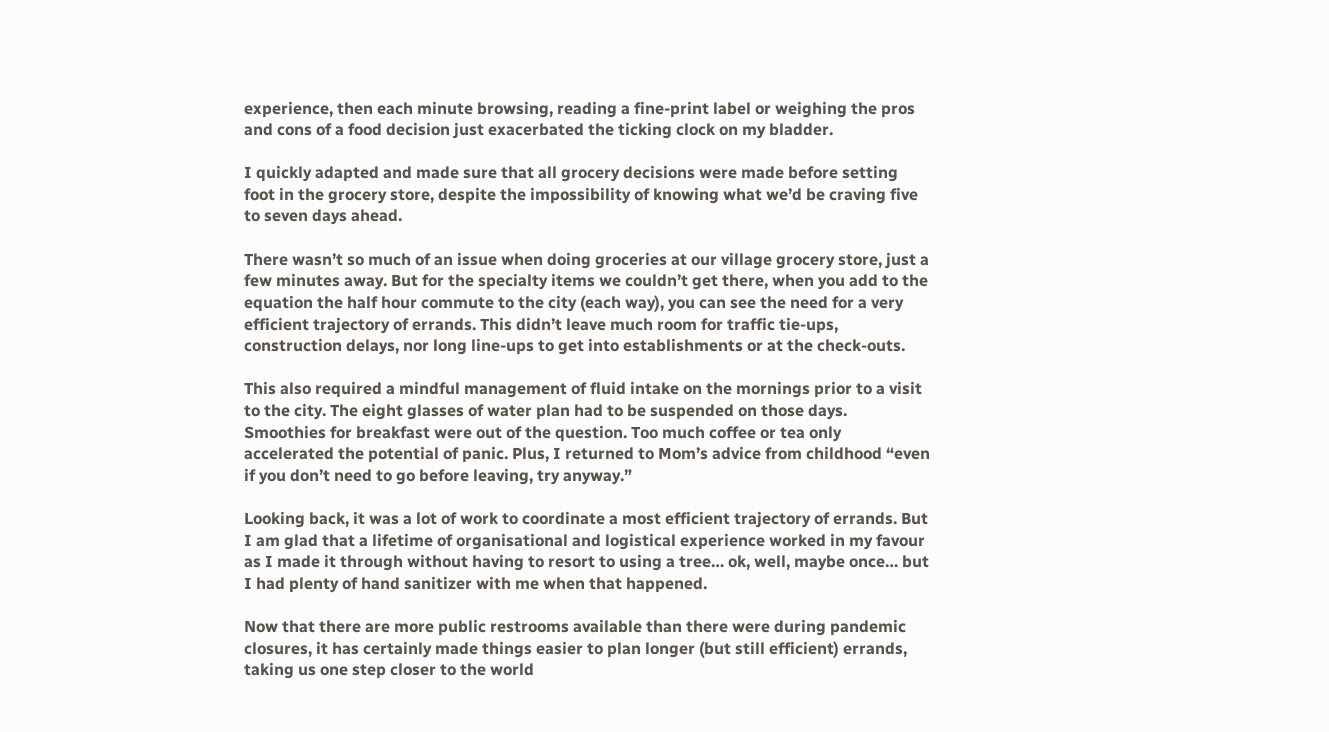experience, then each minute browsing, reading a fine-print label or weighing the pros and cons of a food decision just exacerbated the ticking clock on my bladder.

I quickly adapted and made sure that all grocery decisions were made before setting foot in the grocery store, despite the impossibility of knowing what we’d be craving five to seven days ahead.

There wasn’t so much of an issue when doing groceries at our village grocery store, just a few minutes away. But for the specialty items we couldn’t get there, when you add to the equation the half hour commute to the city (each way), you can see the need for a very efficient trajectory of errands. This didn’t leave much room for traffic tie-ups, construction delays, nor long line-ups to get into establishments or at the check-outs.

This also required a mindful management of fluid intake on the mornings prior to a visit to the city. The eight glasses of water plan had to be suspended on those days. Smoothies for breakfast were out of the question. Too much coffee or tea only accelerated the potential of panic. Plus, I returned to Mom’s advice from childhood “even if you don’t need to go before leaving, try anyway.”

Looking back, it was a lot of work to coordinate a most efficient trajectory of errands. But I am glad that a lifetime of organisational and logistical experience worked in my favour as I made it through without having to resort to using a tree… ok, well, maybe once… but I had plenty of hand sanitizer with me when that happened.

Now that there are more public restrooms available than there were during pandemic closures, it has certainly made things easier to plan longer (but still efficient) errands, taking us one step closer to the world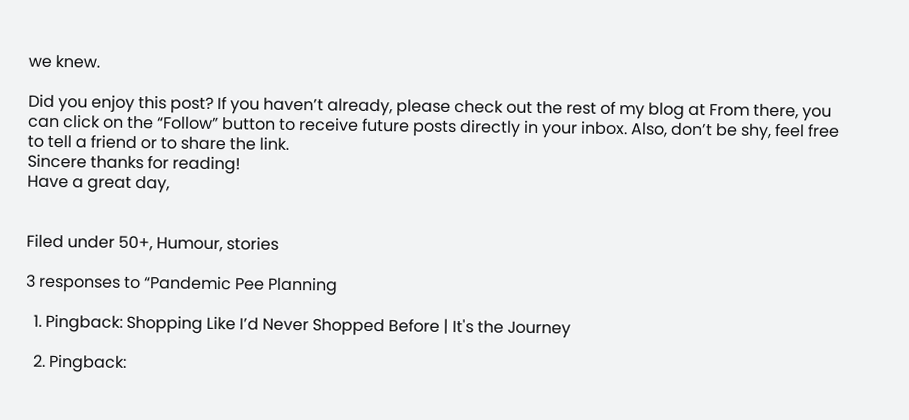we knew.

Did you enjoy this post? If you haven’t already, please check out the rest of my blog at From there, you can click on the “Follow” button to receive future posts directly in your inbox. Also, don’t be shy, feel free to tell a friend or to share the link.
Sincere thanks for reading!
Have a great day,


Filed under 50+, Humour, stories

3 responses to “Pandemic Pee Planning

  1. Pingback: Shopping Like I’d Never Shopped Before | It's the Journey

  2. Pingback: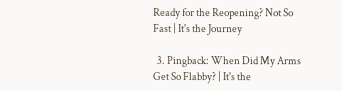Ready for the Reopening? Not So Fast | It's the Journey

  3. Pingback: When Did My Arms Get So Flabby? | It's the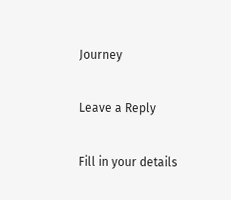Journey

Leave a Reply

Fill in your details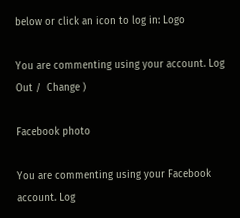below or click an icon to log in: Logo

You are commenting using your account. Log Out /  Change )

Facebook photo

You are commenting using your Facebook account. Log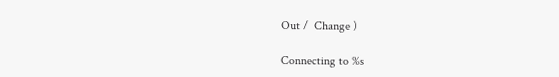Out /  Change )

Connecting to %s